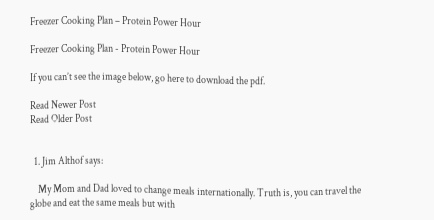Freezer Cooking Plan – Protein Power Hour

Freezer Cooking Plan - Protein Power Hour

If you can’t see the image below, go here to download the pdf.

Read Newer Post
Read Older Post


  1. Jim Althof says:

    My Mom and Dad loved to change meals internationally. Truth is, you can travel the globe and eat the same meals but with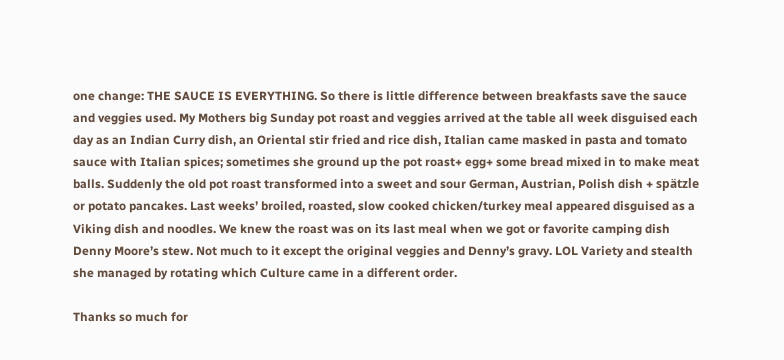one change: THE SAUCE IS EVERYTHING. So there is little difference between breakfasts save the sauce and veggies used. My Mothers big Sunday pot roast and veggies arrived at the table all week disguised each day as an Indian Curry dish, an Oriental stir fried and rice dish, Italian came masked in pasta and tomato sauce with Italian spices; sometimes she ground up the pot roast+ egg+ some bread mixed in to make meat balls. Suddenly the old pot roast transformed into a sweet and sour German, Austrian, Polish dish + spätzle or potato pancakes. Last weeks’ broiled, roasted, slow cooked chicken/turkey meal appeared disguised as a Viking dish and noodles. We knew the roast was on its last meal when we got or favorite camping dish Denny Moore’s stew. Not much to it except the original veggies and Denny’s gravy. LOL Variety and stealth she managed by rotating which Culture came in a different order.

Thanks so much for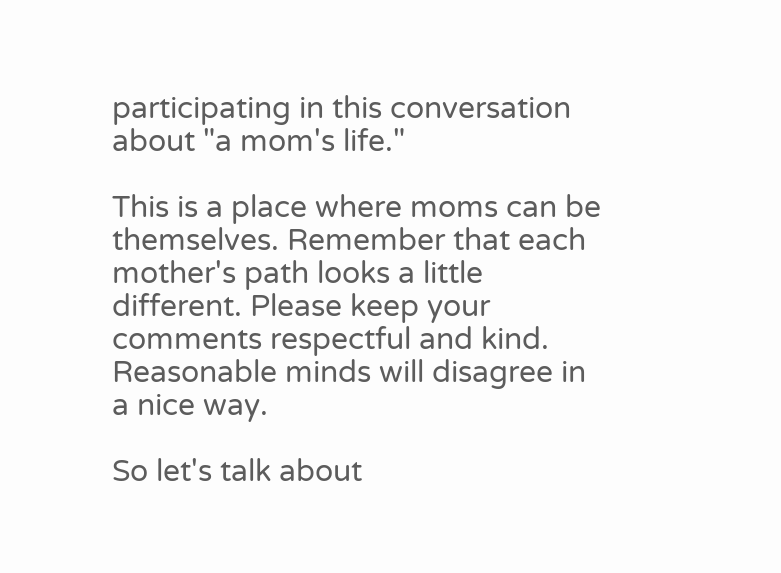participating in this conversation about "a mom's life."

This is a place where moms can be themselves. Remember that each mother's path looks a little different. Please keep your comments respectful and kind. Reasonable minds will disagree in a nice way.

So let's talk about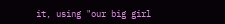it, using "our big girl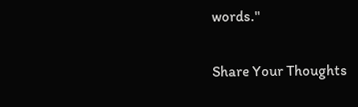words."

Share Your Thoughts